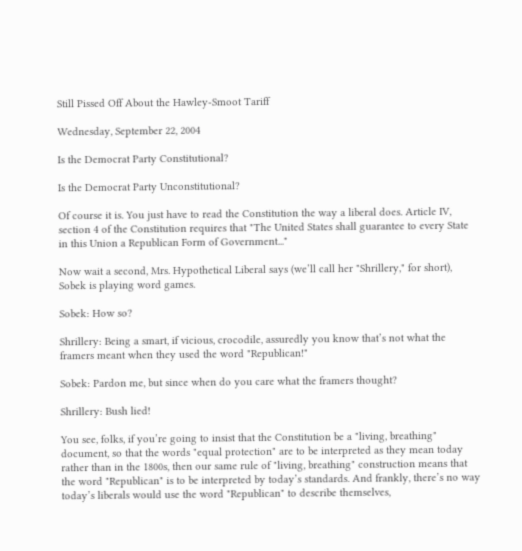Still Pissed Off About the Hawley-Smoot Tariff

Wednesday, September 22, 2004

Is the Democrat Party Constitutional?

Is the Democrat Party Unconstitutional?

Of course it is. You just have to read the Constitution the way a liberal does. Article IV, section 4 of the Constitution requires that "The United States shall guarantee to every State in this Union a Republican Form of Government..."

Now wait a second, Mrs. Hypothetical Liberal says (we’ll call her "Shrillery," for short), Sobek is playing word games.

Sobek: How so?

Shrillery: Being a smart, if vicious, crocodile, assuredly you know that’s not what the framers meant when they used the word "Republican!"

Sobek: Pardon me, but since when do you care what the framers thought?

Shrillery: Bush lied!

You see, folks, if you’re going to insist that the Constitution be a "living, breathing" document, so that the words "equal protection" are to be interpreted as they mean today rather than in the 1800s, then our same rule of "living, breathing" construction means that the word "Republican" is to be interpreted by today’s standards. And frankly, there’s no way today’s liberals would use the word "Republican" to describe themselves,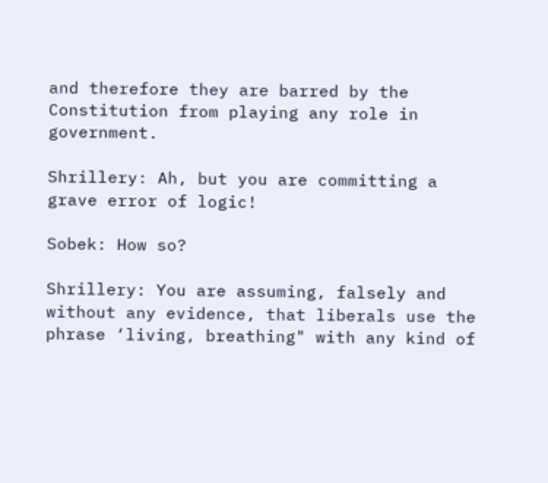and therefore they are barred by the Constitution from playing any role in government.

Shrillery: Ah, but you are committing a grave error of logic!

Sobek: How so?

Shrillery: You are assuming, falsely and without any evidence, that liberals use the phrase ‘living, breathing" with any kind of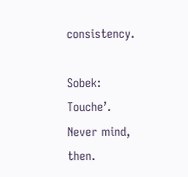consistency.

Sobek: Touche’. Never mind, then.